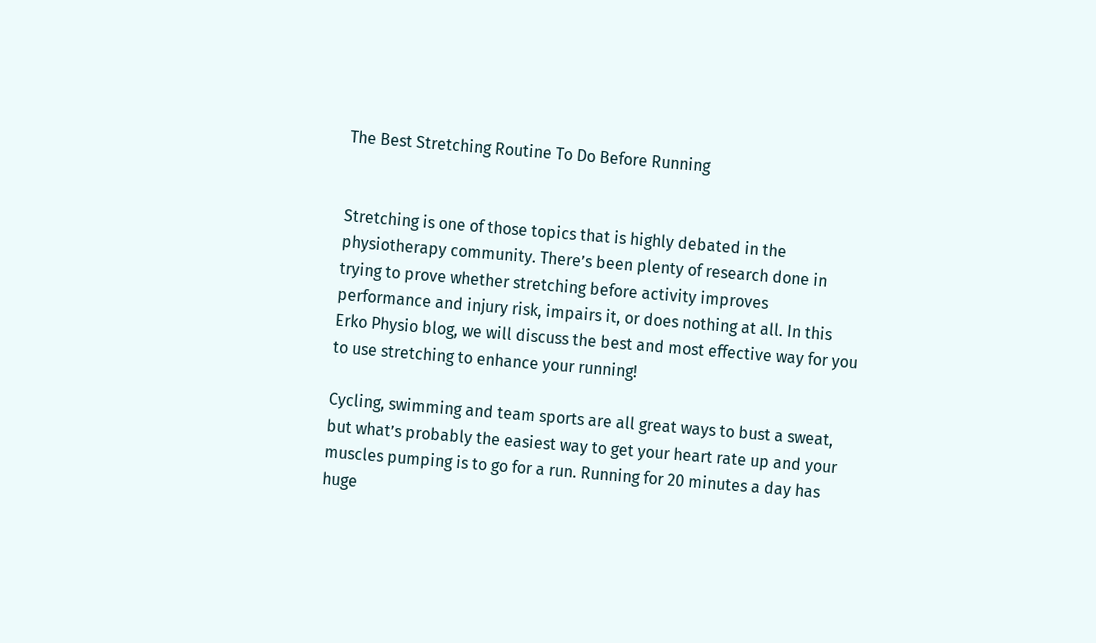The Best Stretching Routine To Do Before Running


Stretching is one of those topics that is highly debated in the physiotherapy community. There’s been plenty of research done in trying to prove whether stretching before activity improves performance and injury risk, impairs it, or does nothing at all. In this Erko Physio blog, we will discuss the best and most effective way for you to use stretching to enhance your running!

Cycling, swimming and team sports are all great ways to bust a sweat, but what’s probably the easiest way to get your heart rate up and your muscles pumping is to go for a run. Running for 20 minutes a day has huge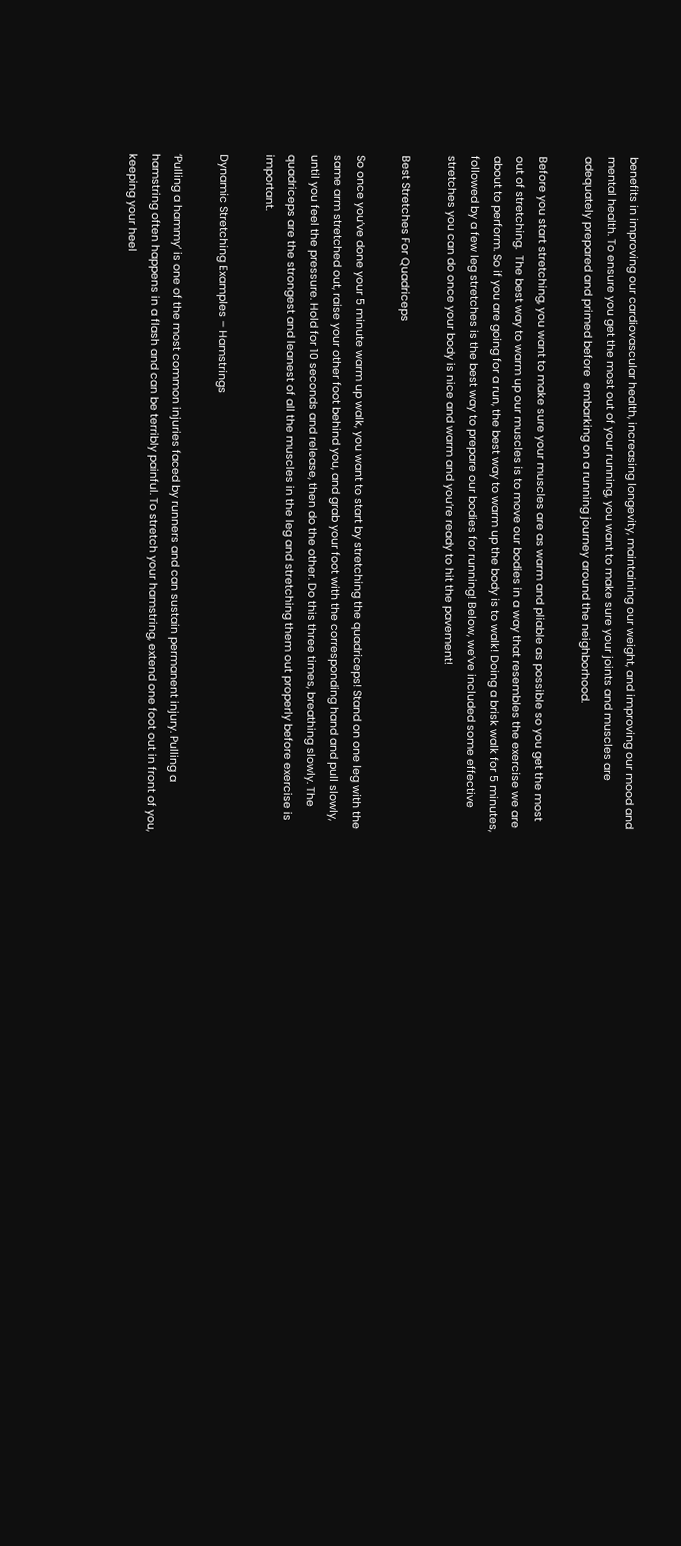benefits in improving our cardiovascular health, increasing longevity, maintaining our weight, and improving our mood and mental health. To ensure you get the most out of your running, you want to make sure your joints and muscles are adequately prepared and primed before  embarking on a running journey around the neighborhood.

Before you start stretching, you want to make sure your muscles are as warm and pliable as possible so you get the most out of stretching.  The best way to warm up our muscles is to move our bodies in a way that resembles the exercise we are about to perform. So if you are going for a run, the best way to warm up the body is to walk! Doing a brisk walk for 5 minutes, followed by a few leg stretches is the best way to prepare our bodies for running! Below, we’ve included some effective stretches you can do once your body is nice and warm and you’re ready to hit the pavement!

Best Stretches For Quadriceps

So once you’ve done your 5 minute warm up walk, you want to start by stretching the quadriceps! Stand on one leg with the same arm stretched out, raise your other foot behind you, and grab your foot with the corresponding hand and pull slowly, until you feel the pressure. Hold for 10 seconds and release, then do the other. Do this three times, breathing slowly. The quadriceps are the strongest and leanest of all the muscles in the leg and stretching them out properly before exercise is important.

Dynamic Stretching Examples – Hamstrings

‘Pulling a hammy’ is one of the most common injuries faced by runners and can sustain permanent injury. Pulling a hamstring often happens in a flash and can be terribly painful. To stretch your hamstring, extend one foot out in front of you, keeping your heel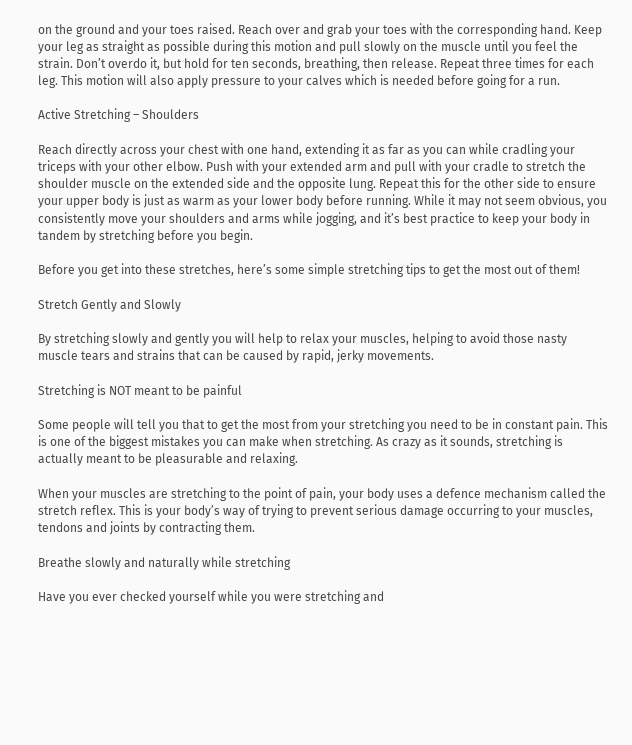on the ground and your toes raised. Reach over and grab your toes with the corresponding hand. Keep your leg as straight as possible during this motion and pull slowly on the muscle until you feel the strain. Don’t overdo it, but hold for ten seconds, breathing, then release. Repeat three times for each leg. This motion will also apply pressure to your calves which is needed before going for a run.

Active Stretching – Shoulders

Reach directly across your chest with one hand, extending it as far as you can while cradling your triceps with your other elbow. Push with your extended arm and pull with your cradle to stretch the shoulder muscle on the extended side and the opposite lung. Repeat this for the other side to ensure your upper body is just as warm as your lower body before running. While it may not seem obvious, you consistently move your shoulders and arms while jogging, and it’s best practice to keep your body in tandem by stretching before you begin.

Before you get into these stretches, here’s some simple stretching tips to get the most out of them!

Stretch Gently and Slowly

By stretching slowly and gently you will help to relax your muscles, helping to avoid those nasty muscle tears and strains that can be caused by rapid, jerky movements.

Stretching is NOT meant to be painful

Some people will tell you that to get the most from your stretching you need to be in constant pain. This is one of the biggest mistakes you can make when stretching. As crazy as it sounds, stretching is actually meant to be pleasurable and relaxing.

When your muscles are stretching to the point of pain, your body uses a defence mechanism called the stretch reflex. This is your body’s way of trying to prevent serious damage occurring to your muscles, tendons and joints by contracting them.

Breathe slowly and naturally while stretching

Have you ever checked yourself while you were stretching and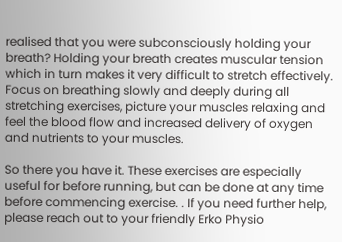realised that you were subconsciously holding your breath? Holding your breath creates muscular tension which in turn makes it very difficult to stretch effectively. Focus on breathing slowly and deeply during all stretching exercises, picture your muscles relaxing and feel the blood flow and increased delivery of oxygen and nutrients to your muscles.

So there you have it. These exercises are especially useful for before running, but can be done at any time before commencing exercise. . If you need further help, please reach out to your friendly Erko Physio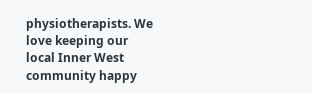physiotherapists. We love keeping our local Inner West community happy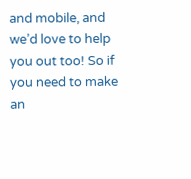and mobile, and we’d love to help you out too! So if you need to make an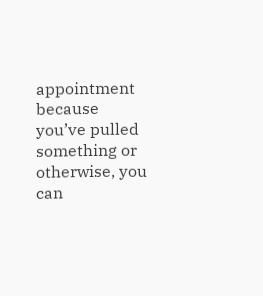appointment because you’ve pulled something or otherwise, you can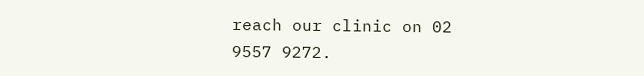reach our clinic on 02 9557 9272.